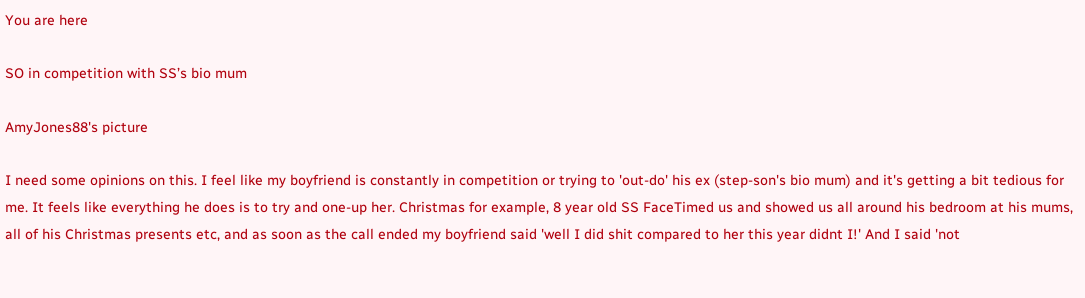You are here

SO in competition with SS’s bio mum

AmyJones88's picture

I need some opinions on this. I feel like my boyfriend is constantly in competition or trying to 'out-do' his ex (step-son's bio mum) and it's getting a bit tedious for me. It feels like everything he does is to try and one-up her. Christmas for example, 8 year old SS FaceTimed us and showed us all around his bedroom at his mums, all of his Christmas presents etc, and as soon as the call ended my boyfriend said 'well I did shit compared to her this year didnt I!' And I said 'not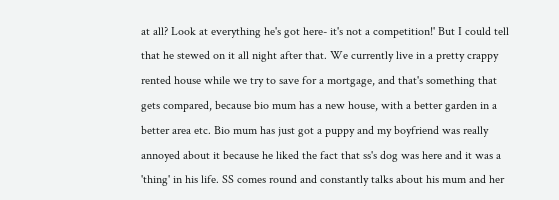at all? Look at everything he's got here- it's not a competition!' But I could tell that he stewed on it all night after that. We currently live in a pretty crappy rented house while we try to save for a mortgage, and that's something that gets compared, because bio mum has a new house, with a better garden in a better area etc. Bio mum has just got a puppy and my boyfriend was really annoyed about it because he liked the fact that ss's dog was here and it was a 'thing' in his life. SS comes round and constantly talks about his mum and her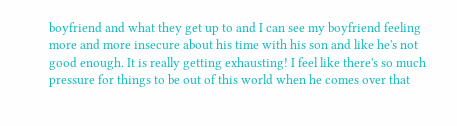boyfriend and what they get up to and I can see my boyfriend feeling more and more insecure about his time with his son and like he's not good enough. It is really getting exhausting! I feel like there's so much pressure for things to be out of this world when he comes over that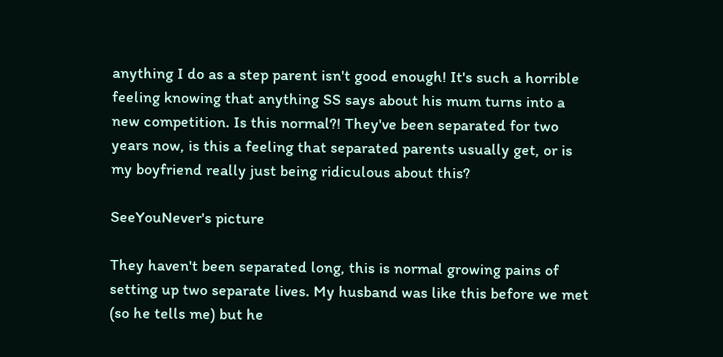anything I do as a step parent isn't good enough! It's such a horrible feeling knowing that anything SS says about his mum turns into a new competition. Is this normal?! They've been separated for two years now, is this a feeling that separated parents usually get, or is my boyfriend really just being ridiculous about this?

SeeYouNever's picture

They haven't been separated long, this is normal growing pains of setting up two separate lives. My husband was like this before we met (so he tells me) but he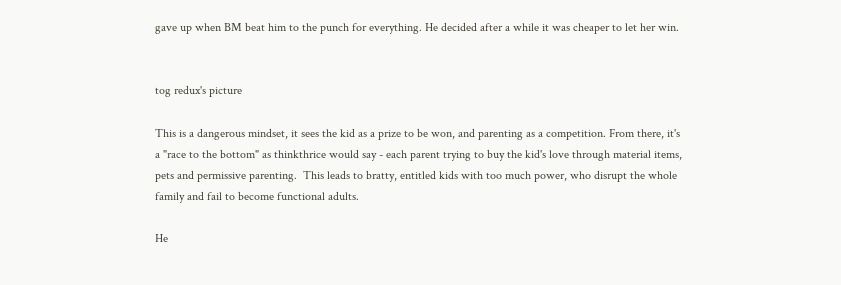gave up when BM beat him to the punch for everything. He decided after a while it was cheaper to let her win.


tog redux's picture

This is a dangerous mindset, it sees the kid as a prize to be won, and parenting as a competition. From there, it's a "race to the bottom" as thinkthrice would say - each parent trying to buy the kid's love through material items, pets and permissive parenting.  This leads to bratty, entitled kids with too much power, who disrupt the whole family and fail to become functional adults.

He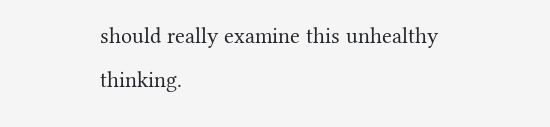should really examine this unhealthy thinking.